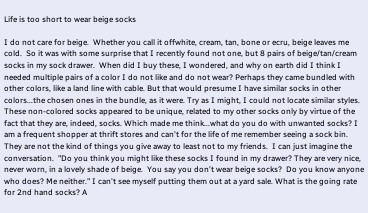Life is too short to wear beige socks

I do not care for beige.  Whether you call it offwhite, cream, tan, bone or ecru, beige leaves me cold.  So it was with some surprise that I recently found not one, but 8 pairs of beige/tan/cream socks in my sock drawer.  When did I buy these, I wondered, and why on earth did I think I needed multiple pairs of a color I do not like and do not wear? Perhaps they came bundled with other colors, like a land line with cable. But that would presume I have similar socks in other colors...the chosen ones in the bundle, as it were. Try as I might, I could not locate similar styles.  These non-colored socks appeared to be unique, related to my other socks only by virtue of the fact that they are, indeed, socks. Which made me think...what do you do with unwanted socks? I am a frequent shopper at thrift stores and can't for the life of me remember seeing a sock bin. They are not the kind of things you give away to least not to my friends.  I can just imagine the conversation.  "Do you think you might like these socks I found in my drawer? They are very nice, never worn, in a lovely shade of beige.  You say you don't wear beige socks?  Do you know anyone who does? Me neither." I can't see myself putting them out at a yard sale. What is the going rate for 2nd hand socks? A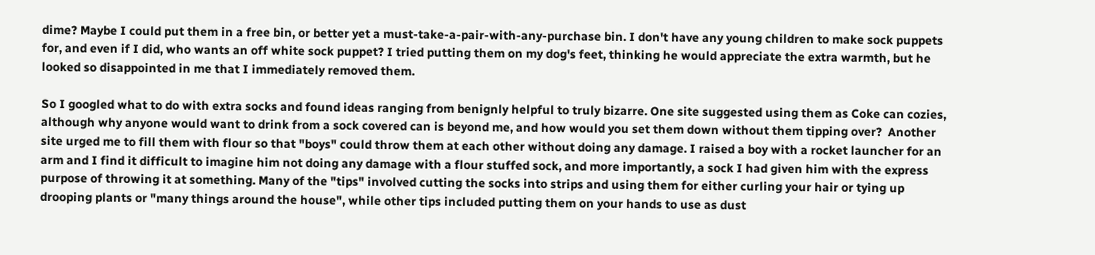dime? Maybe I could put them in a free bin, or better yet a must-take-a-pair-with-any-purchase bin. I don't have any young children to make sock puppets for, and even if I did, who wants an off white sock puppet? I tried putting them on my dog's feet, thinking he would appreciate the extra warmth, but he looked so disappointed in me that I immediately removed them.

So I googled what to do with extra socks and found ideas ranging from benignly helpful to truly bizarre. One site suggested using them as Coke can cozies, although why anyone would want to drink from a sock covered can is beyond me, and how would you set them down without them tipping over?  Another site urged me to fill them with flour so that "boys" could throw them at each other without doing any damage. I raised a boy with a rocket launcher for an arm and I find it difficult to imagine him not doing any damage with a flour stuffed sock, and more importantly, a sock I had given him with the express purpose of throwing it at something. Many of the "tips" involved cutting the socks into strips and using them for either curling your hair or tying up drooping plants or "many things around the house", while other tips included putting them on your hands to use as dust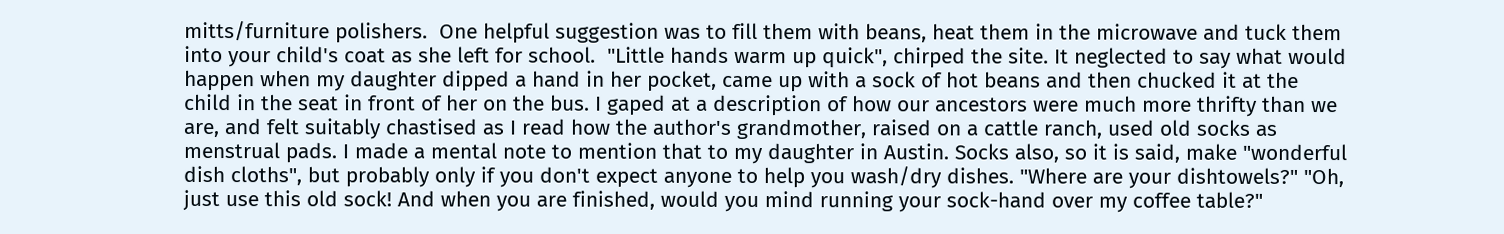mitts/furniture polishers.  One helpful suggestion was to fill them with beans, heat them in the microwave and tuck them into your child's coat as she left for school.  "Little hands warm up quick", chirped the site. It neglected to say what would happen when my daughter dipped a hand in her pocket, came up with a sock of hot beans and then chucked it at the child in the seat in front of her on the bus. I gaped at a description of how our ancestors were much more thrifty than we are, and felt suitably chastised as I read how the author's grandmother, raised on a cattle ranch, used old socks as menstrual pads. I made a mental note to mention that to my daughter in Austin. Socks also, so it is said, make "wonderful dish cloths", but probably only if you don't expect anyone to help you wash/dry dishes. "Where are your dishtowels?" "Oh, just use this old sock! And when you are finished, would you mind running your sock-hand over my coffee table?"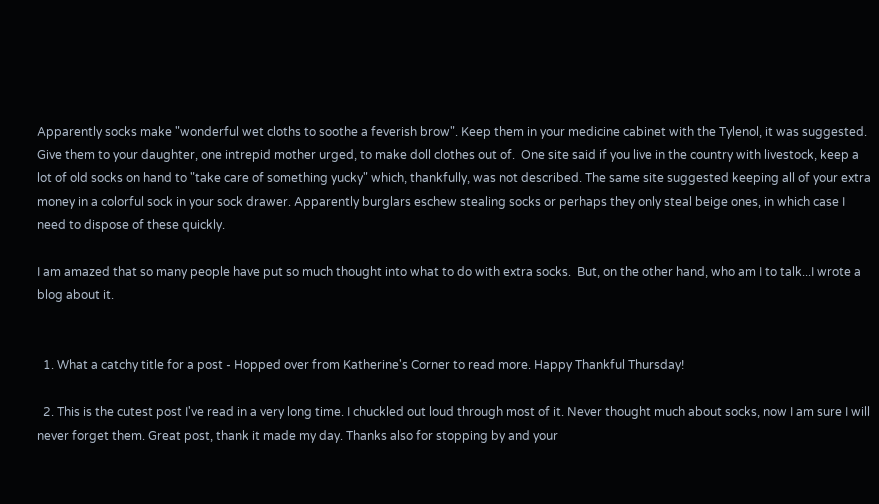Apparently socks make "wonderful wet cloths to soothe a feverish brow". Keep them in your medicine cabinet with the Tylenol, it was suggested.  Give them to your daughter, one intrepid mother urged, to make doll clothes out of.  One site said if you live in the country with livestock, keep a lot of old socks on hand to "take care of something yucky" which, thankfully, was not described. The same site suggested keeping all of your extra money in a colorful sock in your sock drawer. Apparently burglars eschew stealing socks or perhaps they only steal beige ones, in which case I need to dispose of these quickly.

I am amazed that so many people have put so much thought into what to do with extra socks.  But, on the other hand, who am I to talk...I wrote a blog about it.


  1. What a catchy title for a post - Hopped over from Katherine's Corner to read more. Happy Thankful Thursday!

  2. This is the cutest post I've read in a very long time. I chuckled out loud through most of it. Never thought much about socks, now I am sure I will never forget them. Great post, thank it made my day. Thanks also for stopping by and your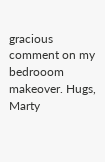gracious comment on my bedrooom makeover. Hugs, Marty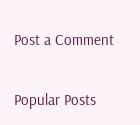Post a Comment

Popular Posts